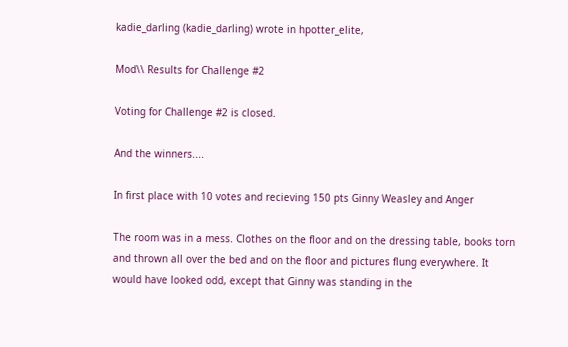kadie_darling (kadie_darling) wrote in hpotter_elite,

Mod\\ Results for Challenge #2

Voting for Challenge #2 is closed.

And the winners....

In first place with 10 votes and recieving 150 pts Ginny Weasley and Anger

The room was in a mess. Clothes on the floor and on the dressing table, books torn and thrown all over the bed and on the floor and pictures flung everywhere. It would have looked odd, except that Ginny was standing in the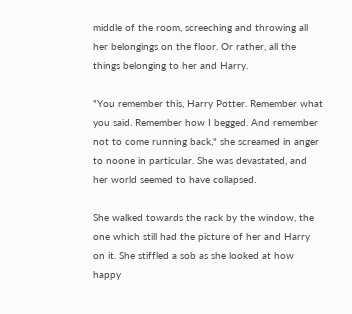middle of the room, screeching and throwing all her belongings on the floor. Or rather, all the things belonging to her and Harry.

"You remember this, Harry Potter. Remember what you said. Remember how I begged. And remember not to come running back," she screamed in anger to noone in particular. She was devastated, and her world seemed to have collapsed.

She walked towards the rack by the window, the one which still had the picture of her and Harry on it. She stiffled a sob as she looked at how happy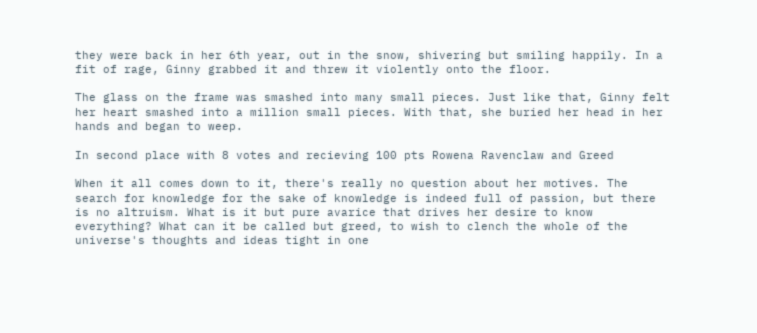they were back in her 6th year, out in the snow, shivering but smiling happily. In a fit of rage, Ginny grabbed it and threw it violently onto the floor.

The glass on the frame was smashed into many small pieces. Just like that, Ginny felt her heart smashed into a million small pieces. With that, she buried her head in her hands and began to weep.

In second place with 8 votes and recieving 100 pts Rowena Ravenclaw and Greed

When it all comes down to it, there's really no question about her motives. The search for knowledge for the sake of knowledge is indeed full of passion, but there is no altruism. What is it but pure avarice that drives her desire to know everything? What can it be called but greed, to wish to clench the whole of the universe's thoughts and ideas tight in one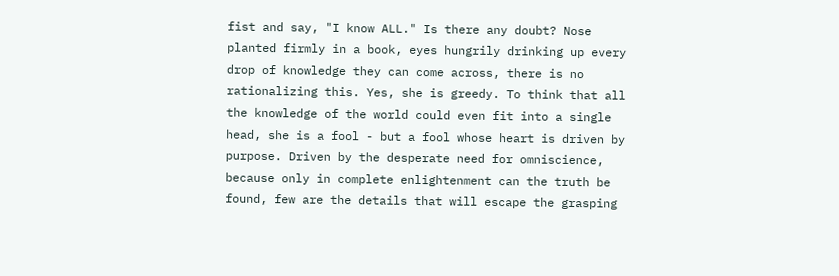fist and say, "I know ALL." Is there any doubt? Nose planted firmly in a book, eyes hungrily drinking up every drop of knowledge they can come across, there is no rationalizing this. Yes, she is greedy. To think that all the knowledge of the world could even fit into a single head, she is a fool - but a fool whose heart is driven by purpose. Driven by the desperate need for omniscience, because only in complete enlightenment can the truth be found, few are the details that will escape the grasping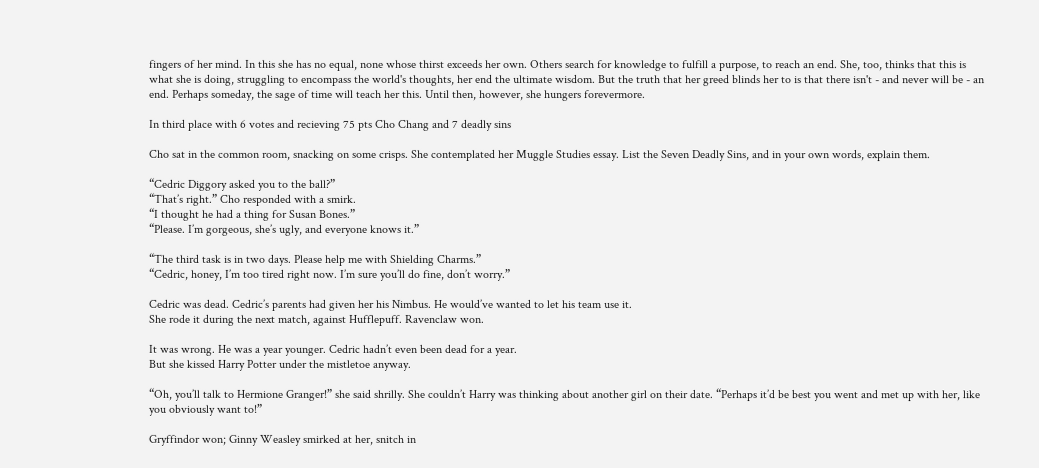fingers of her mind. In this she has no equal, none whose thirst exceeds her own. Others search for knowledge to fulfill a purpose, to reach an end. She, too, thinks that this is what she is doing, struggling to encompass the world's thoughts, her end the ultimate wisdom. But the truth that her greed blinds her to is that there isn't - and never will be - an end. Perhaps someday, the sage of time will teach her this. Until then, however, she hungers forevermore.

In third place with 6 votes and recieving 75 pts Cho Chang and 7 deadly sins

Cho sat in the common room, snacking on some crisps. She contemplated her Muggle Studies essay. List the Seven Deadly Sins, and in your own words, explain them.

“Cedric Diggory asked you to the ball?”
“That’s right.” Cho responded with a smirk.
“I thought he had a thing for Susan Bones.”
“Please. I’m gorgeous, she’s ugly, and everyone knows it.”

“The third task is in two days. Please help me with Shielding Charms.”
“Cedric, honey, I’m too tired right now. I’m sure you’ll do fine, don’t worry.”

Cedric was dead. Cedric’s parents had given her his Nimbus. He would’ve wanted to let his team use it.
She rode it during the next match, against Hufflepuff. Ravenclaw won.

It was wrong. He was a year younger. Cedric hadn’t even been dead for a year.
But she kissed Harry Potter under the mistletoe anyway.

“Oh, you’ll talk to Hermione Granger!” she said shrilly. She couldn’t Harry was thinking about another girl on their date. “Perhaps it’d be best you went and met up with her, like you obviously want to!”

Gryffindor won; Ginny Weasley smirked at her, snitch in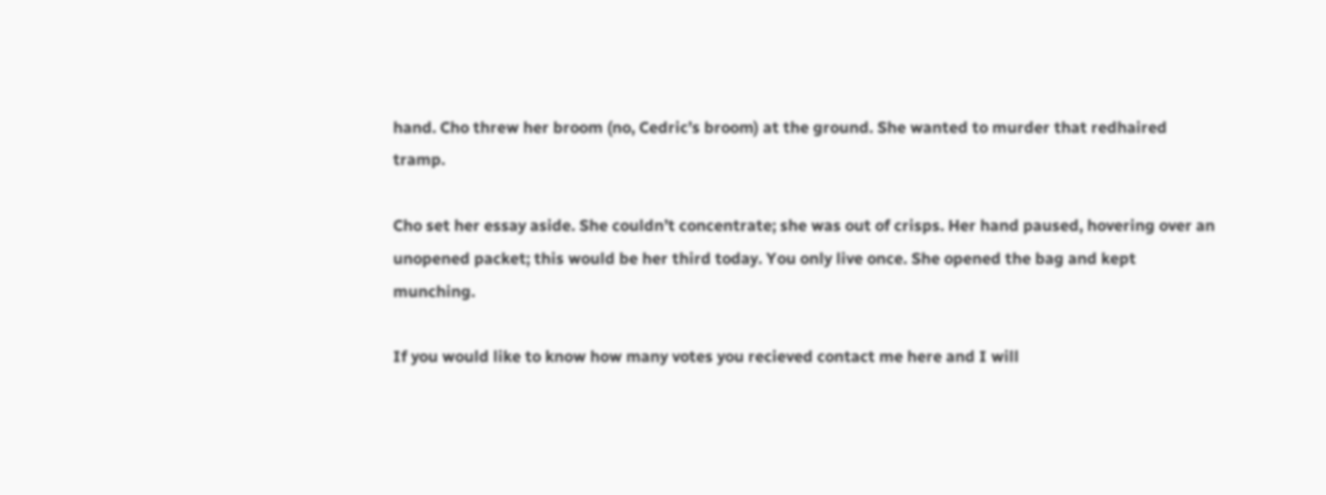hand. Cho threw her broom (no, Cedric’s broom) at the ground. She wanted to murder that redhaired tramp.

Cho set her essay aside. She couldn’t concentrate; she was out of crisps. Her hand paused, hovering over an unopened packet; this would be her third today. You only live once. She opened the bag and kept munching.

If you would like to know how many votes you recieved contact me here and I will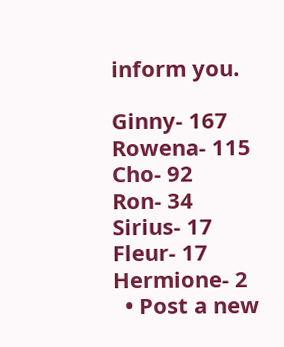inform you.

Ginny- 167
Rowena- 115
Cho- 92
Ron- 34
Sirius- 17
Fleur- 17
Hermione- 2
  • Post a new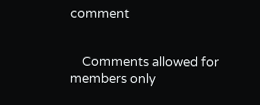comment


    Comments allowed for members only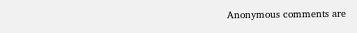Anonymous comments are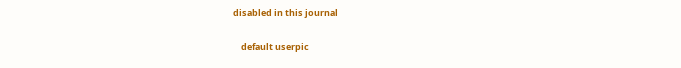disabled in this journal

    default userpic